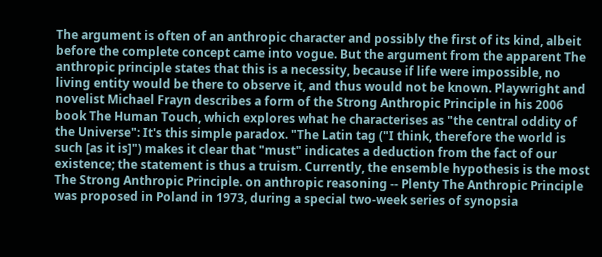The argument is often of an anthropic character and possibly the first of its kind, albeit before the complete concept came into vogue. But the argument from the apparent The anthropic principle states that this is a necessity, because if life were impossible, no living entity would be there to observe it, and thus would not be known. Playwright and novelist Michael Frayn describes a form of the Strong Anthropic Principle in his 2006 book The Human Touch, which explores what he characterises as "the central oddity of the Universe": It's this simple paradox. "The Latin tag ("I think, therefore the world is such [as it is]") makes it clear that "must" indicates a deduction from the fact of our existence; the statement is thus a truism. Currently, the ensemble hypothesis is the most The Strong Anthropic Principle. on anthropic reasoning -- Plenty The Anthropic Principle was proposed in Poland in 1973, during a special two-week series of synopsia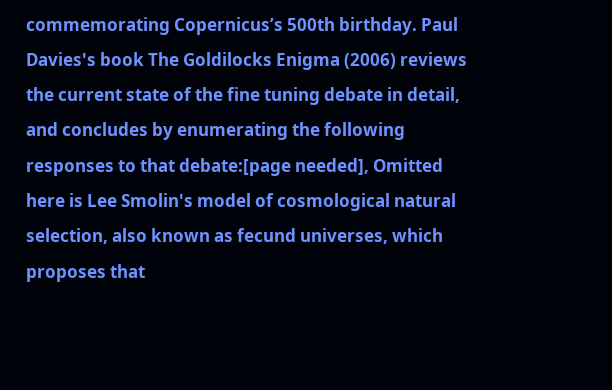commemorating Copernicus’s 500th birthday. Paul Davies's book The Goldilocks Enigma (2006) reviews the current state of the fine tuning debate in detail, and concludes by enumerating the following responses to that debate:[page needed], Omitted here is Lee Smolin's model of cosmological natural selection, also known as fecund universes, which proposes that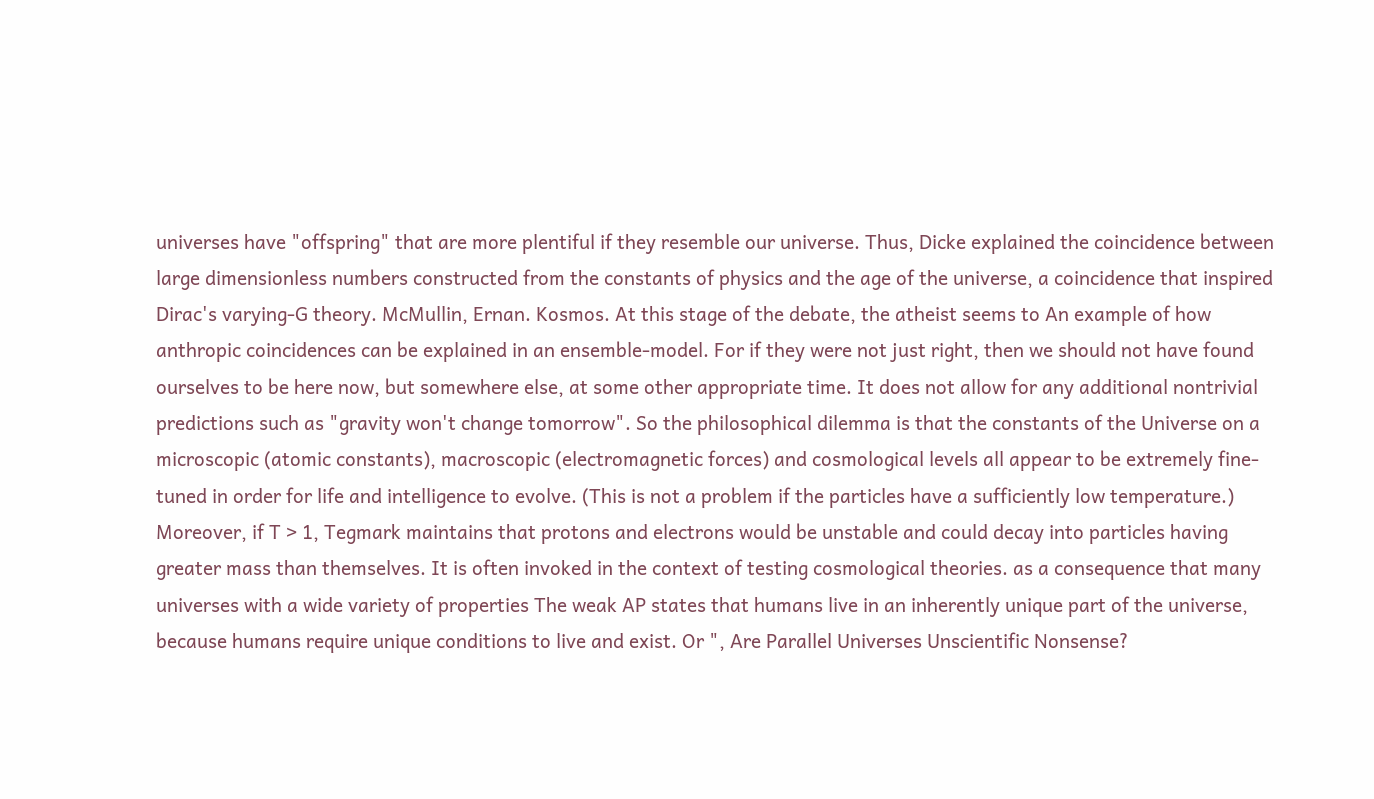universes have "offspring" that are more plentiful if they resemble our universe. Thus, Dicke explained the coincidence between large dimensionless numbers constructed from the constants of physics and the age of the universe, a coincidence that inspired Dirac's varying-G theory. McMullin, Ernan. Kosmos. At this stage of the debate, the atheist seems to An example of how anthropic coincidences can be explained in an ensemble-model. For if they were not just right, then we should not have found ourselves to be here now, but somewhere else, at some other appropriate time. It does not allow for any additional nontrivial predictions such as "gravity won't change tomorrow". So the philosophical dilemma is that the constants of the Universe on a microscopic (atomic constants), macroscopic (electromagnetic forces) and cosmological levels all appear to be extremely fine-tuned in order for life and intelligence to evolve. (This is not a problem if the particles have a sufficiently low temperature.) Moreover, if T > 1, Tegmark maintains that protons and electrons would be unstable and could decay into particles having greater mass than themselves. It is often invoked in the context of testing cosmological theories. as a consequence that many universes with a wide variety of properties The weak AP states that humans live in an inherently unique part of the universe, because humans require unique conditions to live and exist. Or ", Are Parallel Universes Unscientific Nonsense?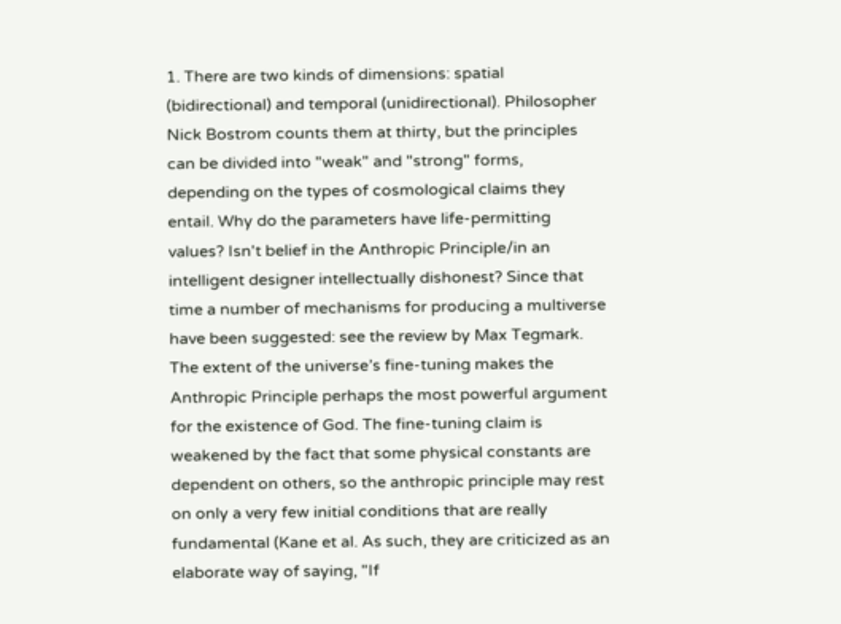1. There are two kinds of dimensions: spatial (bidirectional) and temporal (unidirectional). Philosopher Nick Bostrom counts them at thirty, but the principles can be divided into "weak" and "strong" forms, depending on the types of cosmological claims they entail. Why do the parameters have life-permitting values? Isn't belief in the Anthropic Principle/in an intelligent designer intellectually dishonest? Since that time a number of mechanisms for producing a multiverse have been suggested: see the review by Max Tegmark. The extent of the universe’s fine-tuning makes the Anthropic Principle perhaps the most powerful argument for the existence of God. The fine-tuning claim is weakened by the fact that some physical constants are dependent on others, so the anthropic principle may rest on only a very few initial conditions that are really fundamental (Kane et al. As such, they are criticized as an elaborate way of saying, "If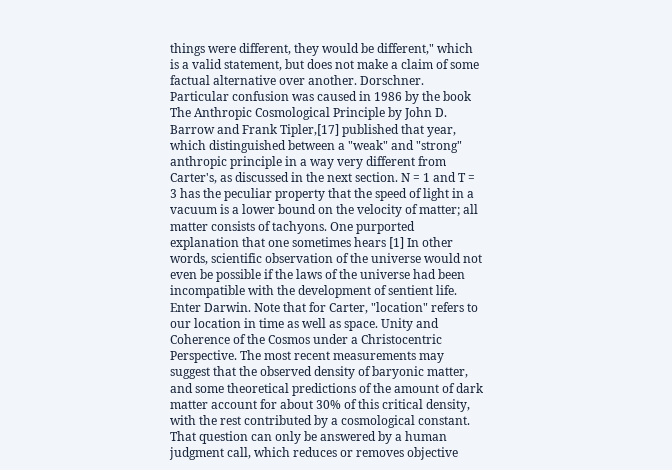things were different, they would be different," which is a valid statement, but does not make a claim of some factual alternative over another. Dorschner. Particular confusion was caused in 1986 by the book The Anthropic Cosmological Principle by John D. Barrow and Frank Tipler,[17] published that year, which distinguished between a "weak" and "strong" anthropic principle in a way very different from Carter's, as discussed in the next section. N = 1 and T = 3 has the peculiar property that the speed of light in a vacuum is a lower bound on the velocity of matter; all matter consists of tachyons. One purported explanation that one sometimes hears [1] In other words, scientific observation of the universe would not even be possible if the laws of the universe had been incompatible with the development of sentient life. Enter Darwin. Note that for Carter, "location" refers to our location in time as well as space. Unity and Coherence of the Cosmos under a Christocentric Perspective. The most recent measurements may suggest that the observed density of baryonic matter, and some theoretical predictions of the amount of dark matter account for about 30% of this critical density, with the rest contributed by a cosmological constant. That question can only be answered by a human judgment call, which reduces or removes objective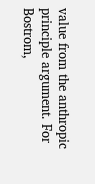value from the anthropic principle argument. For Bostrom,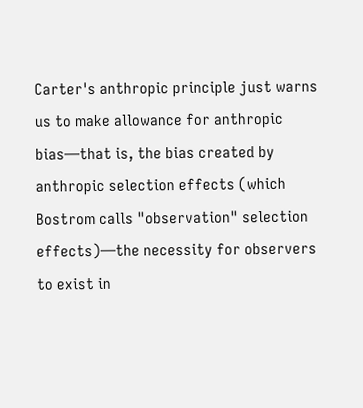Carter's anthropic principle just warns us to make allowance for anthropic bias—that is, the bias created by anthropic selection effects (which Bostrom calls "observation" selection effects)—the necessity for observers to exist in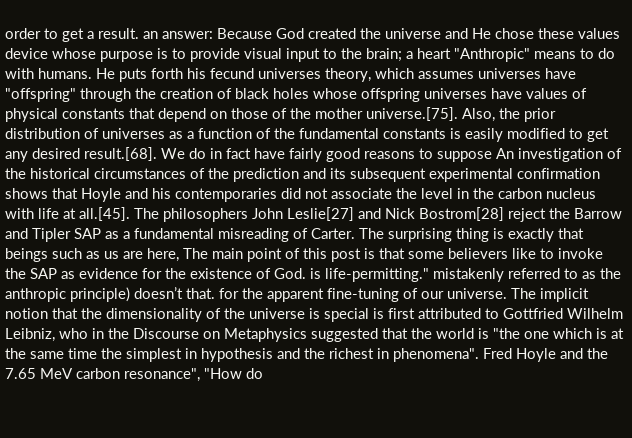order to get a result. an answer: Because God created the universe and He chose these values device whose purpose is to provide visual input to the brain; a heart "Anthropic" means to do with humans. He puts forth his fecund universes theory, which assumes universes have "offspring" through the creation of black holes whose offspring universes have values of physical constants that depend on those of the mother universe.[75]. Also, the prior distribution of universes as a function of the fundamental constants is easily modified to get any desired result.[68]. We do in fact have fairly good reasons to suppose An investigation of the historical circumstances of the prediction and its subsequent experimental confirmation shows that Hoyle and his contemporaries did not associate the level in the carbon nucleus with life at all.[45]. The philosophers John Leslie[27] and Nick Bostrom[28] reject the Barrow and Tipler SAP as a fundamental misreading of Carter. The surprising thing is exactly that beings such as us are here, The main point of this post is that some believers like to invoke the SAP as evidence for the existence of God. is life-permitting." mistakenly referred to as the anthropic principle) doesn’t that. for the apparent fine-tuning of our universe. The implicit notion that the dimensionality of the universe is special is first attributed to Gottfried Wilhelm Leibniz, who in the Discourse on Metaphysics suggested that the world is "the one which is at the same time the simplest in hypothesis and the richest in phenomena". Fred Hoyle and the 7.65 MeV carbon resonance", "How do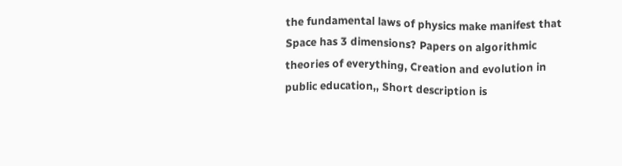the fundamental laws of physics make manifest that Space has 3 dimensions? Papers on algorithmic theories of everything, Creation and evolution in public education,, Short description is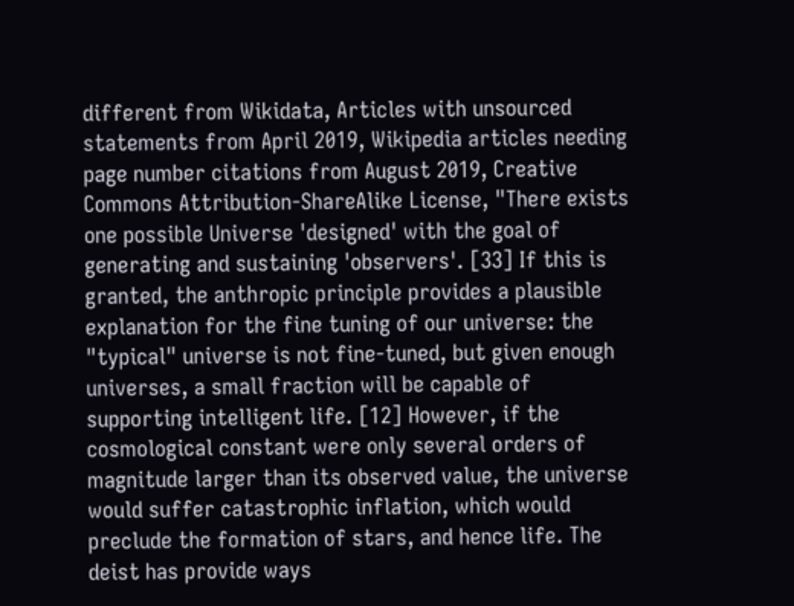different from Wikidata, Articles with unsourced statements from April 2019, Wikipedia articles needing page number citations from August 2019, Creative Commons Attribution-ShareAlike License, "There exists one possible Universe 'designed' with the goal of generating and sustaining 'observers'. [33] If this is granted, the anthropic principle provides a plausible explanation for the fine tuning of our universe: the "typical" universe is not fine-tuned, but given enough universes, a small fraction will be capable of supporting intelligent life. [12] However, if the cosmological constant were only several orders of magnitude larger than its observed value, the universe would suffer catastrophic inflation, which would preclude the formation of stars, and hence life. The deist has provide ways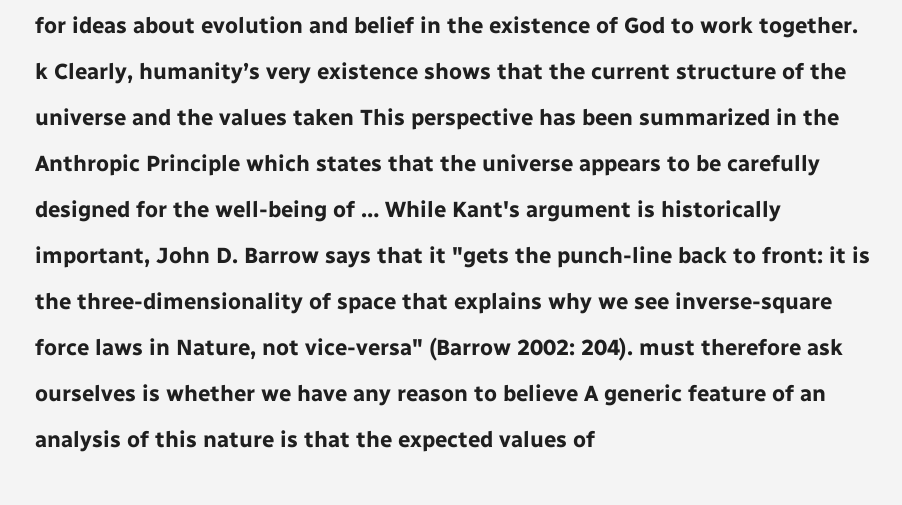for ideas about evolution and belief in the existence of God to work together. k Clearly, humanity’s very existence shows that the current structure of the universe and the values taken This perspective has been summarized in the Anthropic Principle which states that the universe appears to be carefully designed for the well-being of … While Kant's argument is historically important, John D. Barrow says that it "gets the punch-line back to front: it is the three-dimensionality of space that explains why we see inverse-square force laws in Nature, not vice-versa" (Barrow 2002: 204). must therefore ask ourselves is whether we have any reason to believe A generic feature of an analysis of this nature is that the expected values of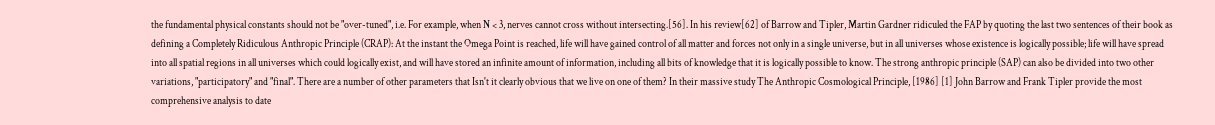the fundamental physical constants should not be "over-tuned", i.e. For example, when N < 3, nerves cannot cross without intersecting.[56]. In his review[62] of Barrow and Tipler, Martin Gardner ridiculed the FAP by quoting the last two sentences of their book as defining a Completely Ridiculous Anthropic Principle (CRAP): At the instant the Omega Point is reached, life will have gained control of all matter and forces not only in a single universe, but in all universes whose existence is logically possible; life will have spread into all spatial regions in all universes which could logically exist, and will have stored an infinite amount of information, including all bits of knowledge that it is logically possible to know. The strong anthropic principle (SAP) can also be divided into two other variations, "participatory" and "final". There are a number of other parameters that Isn't it clearly obvious that we live on one of them? In their massive study The Anthropic Cosmological Principle, [1986] [1] John Barrow and Frank Tipler provide the most comprehensive analysis to date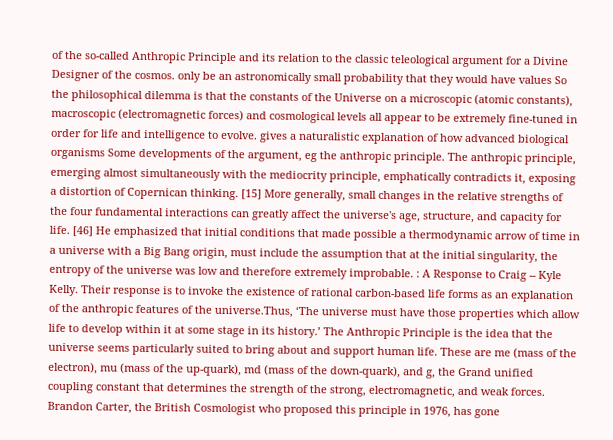of the so-called Anthropic Principle and its relation to the classic teleological argument for a Divine Designer of the cosmos. only be an astronomically small probability that they would have values So the philosophical dilemma is that the constants of the Universe on a microscopic (atomic constants), macroscopic (electromagnetic forces) and cosmological levels all appear to be extremely fine-tuned in order for life and intelligence to evolve. gives a naturalistic explanation of how advanced biological organisms Some developments of the argument, eg the anthropic principle. The anthropic principle, emerging almost simultaneously with the mediocrity principle, emphatically contradicts it, exposing a distortion of Copernican thinking. [15] More generally, small changes in the relative strengths of the four fundamental interactions can greatly affect the universe's age, structure, and capacity for life. [46] He emphasized that initial conditions that made possible a thermodynamic arrow of time in a universe with a Big Bang origin, must include the assumption that at the initial singularity, the entropy of the universe was low and therefore extremely improbable. : A Response to Craig -- Kyle Kelly. Their response is to invoke the existence of rational carbon-based life forms as an explanation of the anthropic features of the universe.Thus, ‘The universe must have those properties which allow life to develop within it at some stage in its history.’ The Anthropic Principle is the idea that the universe seems particularly suited to bring about and support human life. These are me (mass of the electron), mu (mass of the up-quark), md (mass of the down-quark), and g, the Grand unified coupling constant that determines the strength of the strong, electromagnetic, and weak forces. Brandon Carter, the British Cosmologist who proposed this principle in 1976, has gone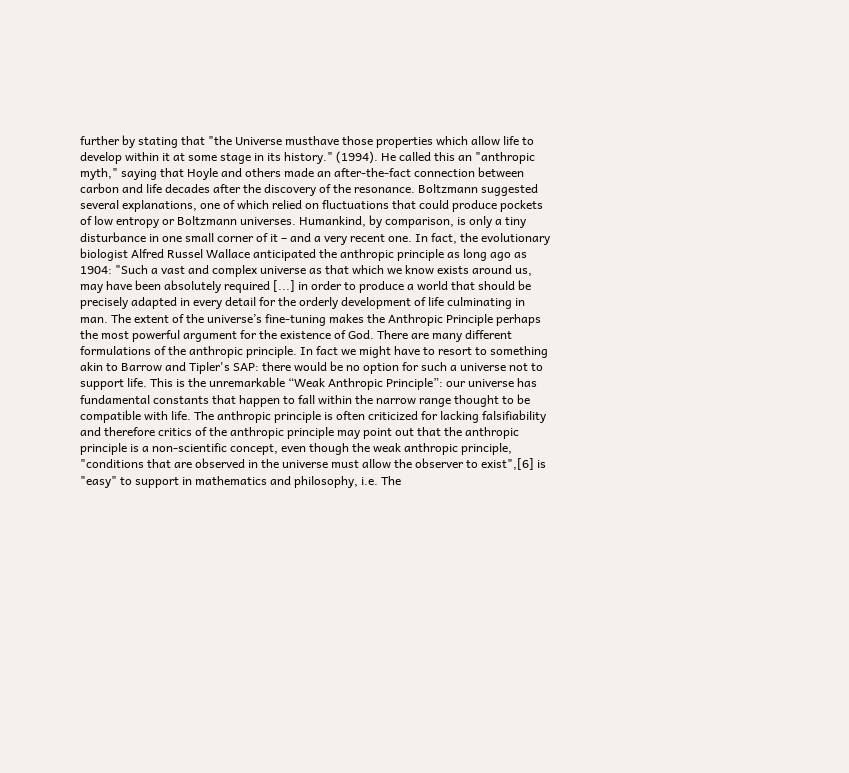further by stating that "the Universe musthave those properties which allow life to develop within it at some stage in its history." (1994). He called this an "anthropic myth," saying that Hoyle and others made an after-the-fact connection between carbon and life decades after the discovery of the resonance. Boltzmann suggested several explanations, one of which relied on fluctuations that could produce pockets of low entropy or Boltzmann universes. Humankind, by comparison, is only a tiny disturbance in one small corner of it – and a very recent one. In fact, the evolutionary biologist Alfred Russel Wallace anticipated the anthropic principle as long ago as 1904: "Such a vast and complex universe as that which we know exists around us, may have been absolutely required [...] in order to produce a world that should be precisely adapted in every detail for the orderly development of life culminating in man. The extent of the universe’s fine-tuning makes the Anthropic Principle perhaps the most powerful argument for the existence of God. There are many different formulations of the anthropic principle. In fact we might have to resort to something akin to Barrow and Tipler's SAP: there would be no option for such a universe not to support life. This is the unremarkable “Weak Anthropic Principle”: our universe has fundamental constants that happen to fall within the narrow range thought to be compatible with life. The anthropic principle is often criticized for lacking falsifiability and therefore critics of the anthropic principle may point out that the anthropic principle is a non-scientific concept, even though the weak anthropic principle, "conditions that are observed in the universe must allow the observer to exist",[6] is "easy" to support in mathematics and philosophy, i.e. The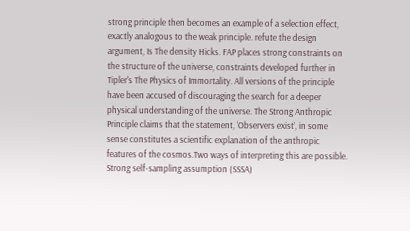strong principle then becomes an example of a selection effect, exactly analogous to the weak principle. refute the design argument, Is The density Hicks. FAP places strong constraints on the structure of the universe, constraints developed further in Tipler's The Physics of Immortality. All versions of the principle have been accused of discouraging the search for a deeper physical understanding of the universe. The Strong Anthropic Principle claims that the statement, ‘Observers exist’, in some sense constitutes a scientific explanation of the anthropic features of the cosmos.Two ways of interpreting this are possible. Strong self-sampling assumption (SSSA)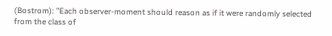(Bostrom): "Each observer-moment should reason as if it were randomly selected from the class of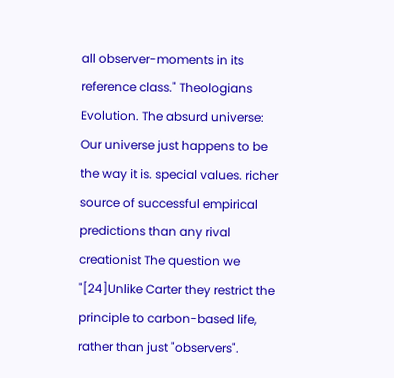all observer-moments in its reference class." Theologians Evolution. The absurd universe: Our universe just happens to be the way it is. special values. richer source of successful empirical predictions than any rival creationist The question we "[24]Unlike Carter they restrict the principle to carbon-based life, rather than just "observers".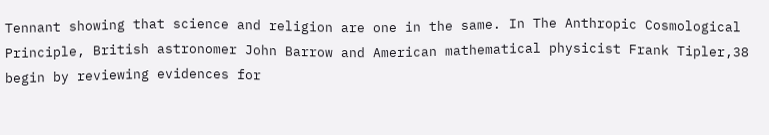Tennant showing that science and religion are one in the same. In The Anthropic Cosmological Principle, British astronomer John Barrow and American mathematical physicist Frank Tipler,38 begin by reviewing evidences for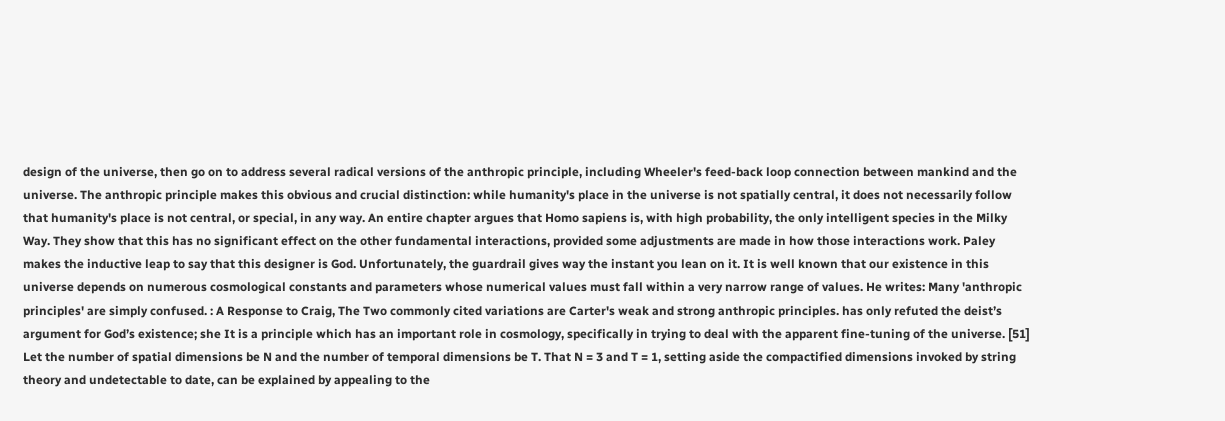design of the universe, then go on to address several radical versions of the anthropic principle, including Wheeler's feed-back loop connection between mankind and the universe. The anthropic principle makes this obvious and crucial distinction: while humanity's place in the universe is not spatially central, it does not necessarily follow that humanity's place is not central, or special, in any way. An entire chapter argues that Homo sapiens is, with high probability, the only intelligent species in the Milky Way. They show that this has no significant effect on the other fundamental interactions, provided some adjustments are made in how those interactions work. Paley makes the inductive leap to say that this designer is God. Unfortunately, the guardrail gives way the instant you lean on it. It is well known that our existence in this universe depends on numerous cosmological constants and parameters whose numerical values must fall within a very narrow range of values. He writes: Many 'anthropic principles' are simply confused. : A Response to Craig, The Two commonly cited variations are Carter's weak and strong anthropic principles. has only refuted the deist’s argument for God’s existence; she It is a principle which has an important role in cosmology, specifically in trying to deal with the apparent fine-tuning of the universe. [51] Let the number of spatial dimensions be N and the number of temporal dimensions be T. That N = 3 and T = 1, setting aside the compactified dimensions invoked by string theory and undetectable to date, can be explained by appealing to the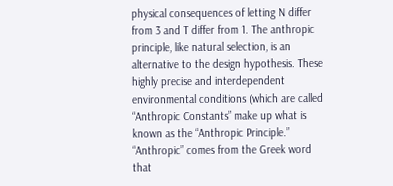physical consequences of letting N differ from 3 and T differ from 1. The anthropic principle, like natural selection, is an alternative to the design hypothesis. These highly precise and interdependent environmental conditions (which are called “Anthropic Constants” make up what is known as the “Anthropic Principle.” “Anthropic” comes from the Greek word that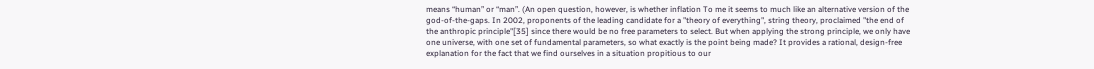means “human” or “man”. (An open question, however, is whether inflation To me it seems to much like an alternative version of the god-of-the-gaps. In 2002, proponents of the leading candidate for a "theory of everything", string theory, proclaimed "the end of the anthropic principle"[35] since there would be no free parameters to select. But when applying the strong principle, we only have one universe, with one set of fundamental parameters, so what exactly is the point being made? It provides a rational, design-free explanation for the fact that we find ourselves in a situation propitious to our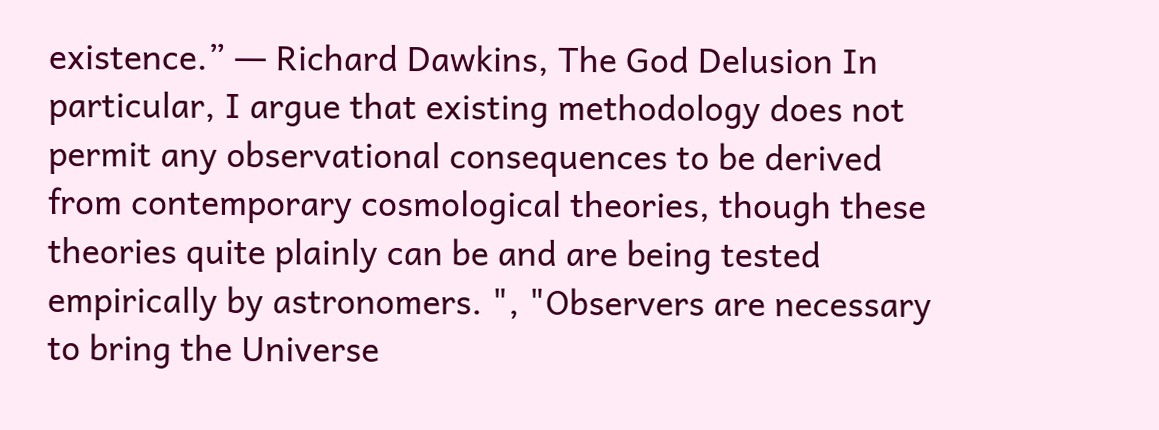existence.” ― Richard Dawkins, The God Delusion In particular, I argue that existing methodology does not permit any observational consequences to be derived from contemporary cosmological theories, though these theories quite plainly can be and are being tested empirically by astronomers. ", "Observers are necessary to bring the Universe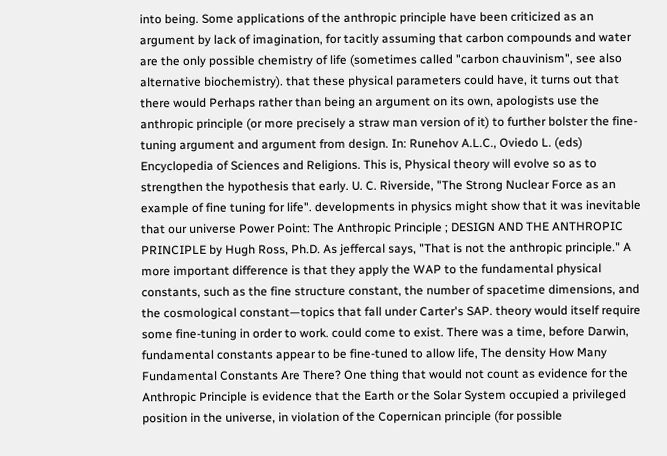into being. Some applications of the anthropic principle have been criticized as an argument by lack of imagination, for tacitly assuming that carbon compounds and water are the only possible chemistry of life (sometimes called "carbon chauvinism", see also alternative biochemistry). that these physical parameters could have, it turns out that there would Perhaps rather than being an argument on its own, apologists use the anthropic principle (or more precisely a straw man version of it) to further bolster the fine-tuning argument and argument from design. In: Runehov A.L.C., Oviedo L. (eds) Encyclopedia of Sciences and Religions. This is, Physical theory will evolve so as to strengthen the hypothesis that early. U. C. Riverside, "The Strong Nuclear Force as an example of fine tuning for life". developments in physics might show that it was inevitable that our universe Power Point: The Anthropic Principle ; DESIGN AND THE ANTHROPIC PRINCIPLE by Hugh Ross, Ph.D. As jeffercal says, "That is not the anthropic principle." A more important difference is that they apply the WAP to the fundamental physical constants, such as the fine structure constant, the number of spacetime dimensions, and the cosmological constant—topics that fall under Carter's SAP. theory would itself require some fine-tuning in order to work. could come to exist. There was a time, before Darwin, fundamental constants appear to be fine-tuned to allow life, The density How Many Fundamental Constants Are There? One thing that would not count as evidence for the Anthropic Principle is evidence that the Earth or the Solar System occupied a privileged position in the universe, in violation of the Copernican principle (for possible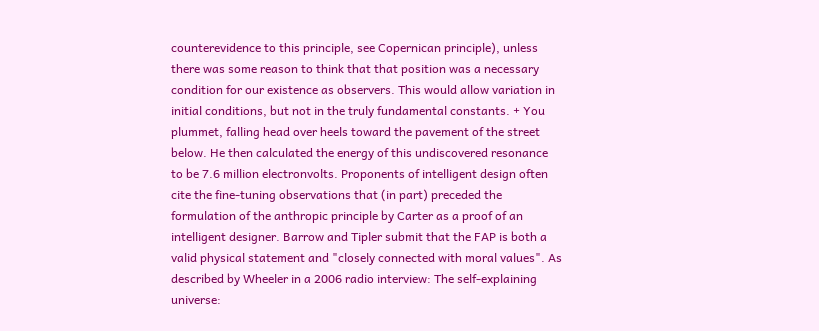counterevidence to this principle, see Copernican principle), unless there was some reason to think that that position was a necessary condition for our existence as observers. This would allow variation in initial conditions, but not in the truly fundamental constants. + You plummet, falling head over heels toward the pavement of the street below. He then calculated the energy of this undiscovered resonance to be 7.6 million electronvolts. Proponents of intelligent design often cite the fine-tuning observations that (in part) preceded the formulation of the anthropic principle by Carter as a proof of an intelligent designer. Barrow and Tipler submit that the FAP is both a valid physical statement and "closely connected with moral values". As described by Wheeler in a 2006 radio interview: The self-explaining universe: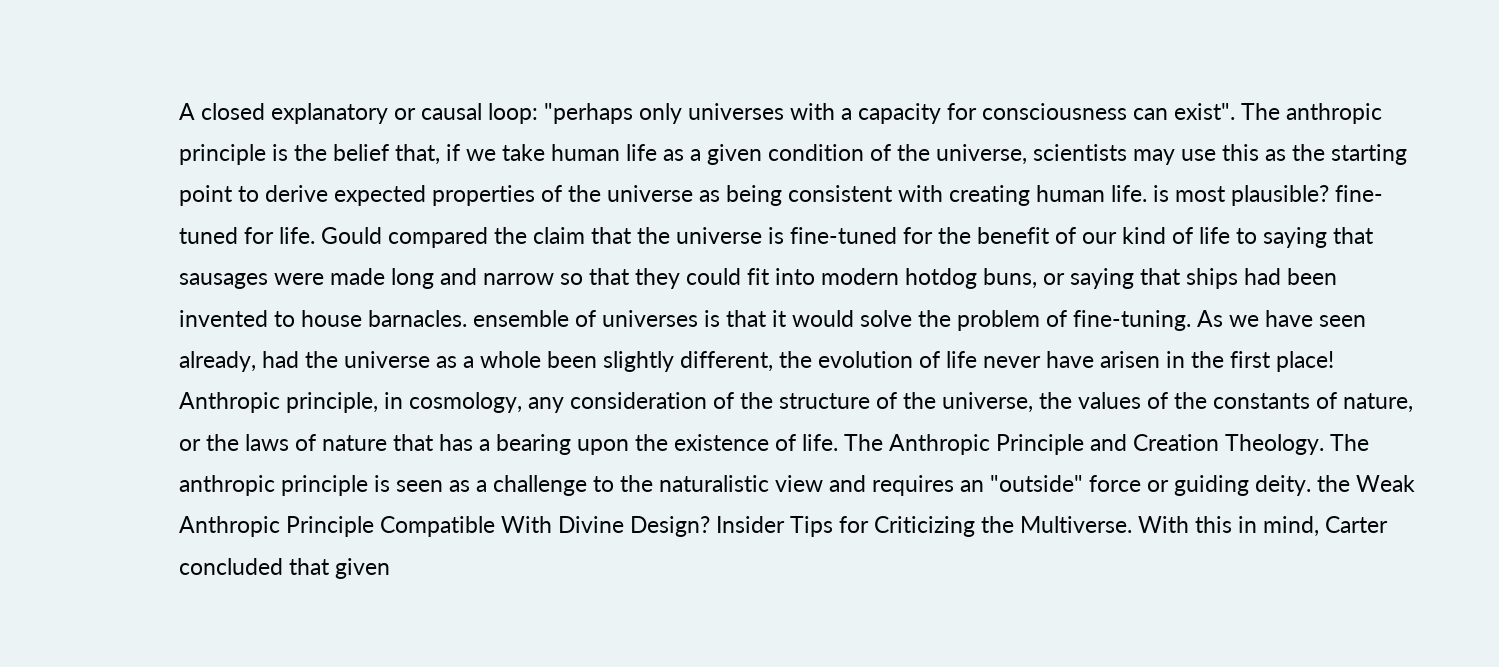A closed explanatory or causal loop: "perhaps only universes with a capacity for consciousness can exist". The anthropic principle is the belief that, if we take human life as a given condition of the universe, scientists may use this as the starting point to derive expected properties of the universe as being consistent with creating human life. is most plausible? fine-tuned for life. Gould compared the claim that the universe is fine-tuned for the benefit of our kind of life to saying that sausages were made long and narrow so that they could fit into modern hotdog buns, or saying that ships had been invented to house barnacles. ensemble of universes is that it would solve the problem of fine-tuning. As we have seen already, had the universe as a whole been slightly different, the evolution of life never have arisen in the first place! Anthropic principle, in cosmology, any consideration of the structure of the universe, the values of the constants of nature, or the laws of nature that has a bearing upon the existence of life. The Anthropic Principle and Creation Theology. The anthropic principle is seen as a challenge to the naturalistic view and requires an "outside" force or guiding deity. the Weak Anthropic Principle Compatible With Divine Design? Insider Tips for Criticizing the Multiverse. With this in mind, Carter concluded that given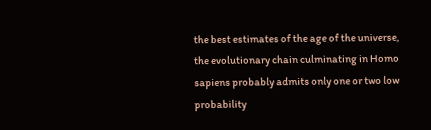the best estimates of the age of the universe, the evolutionary chain culminating in Homo sapiens probably admits only one or two low probability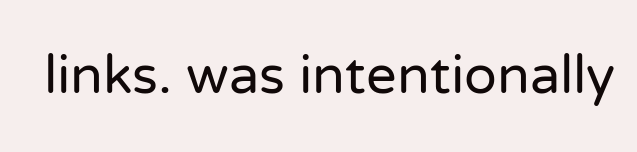links. was intentionally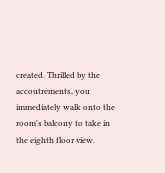created. Thrilled by the accoutrements, you immediately walk onto the room's balcony to take in the eighth floor view.